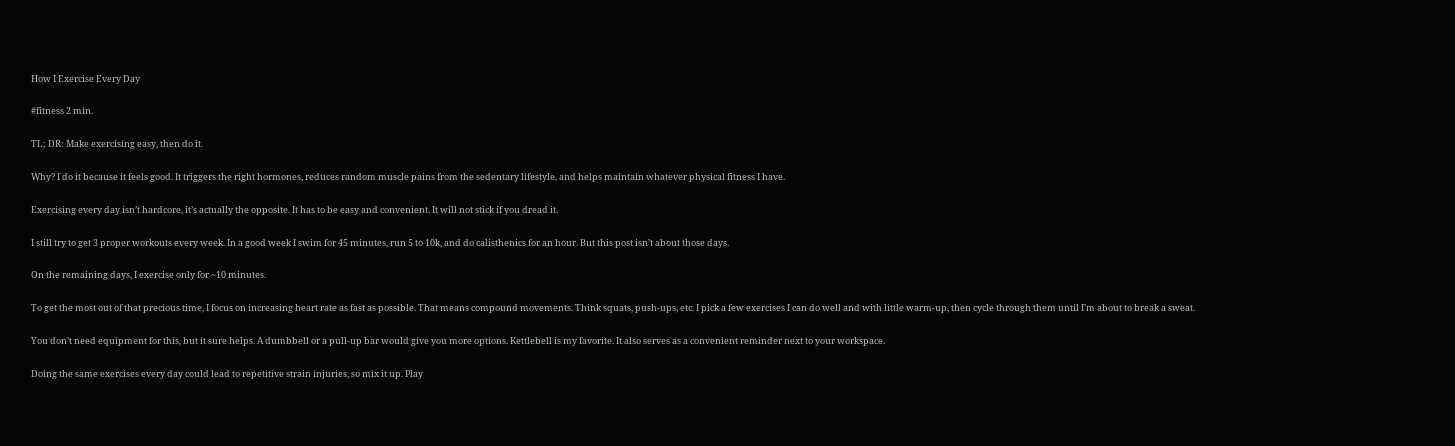How I Exercise Every Day

#fitness 2 min.

TL; DR: Make exercising easy, then do it.

Why? I do it because it feels good. It triggers the right hormones, reduces random muscle pains from the sedentary lifestyle, and helps maintain whatever physical fitness I have.

Exercising every day isn’t hardcore, it’s actually the opposite. It has to be easy and convenient. It will not stick if you dread it.

I still try to get 3 proper workouts every week. In a good week I swim for 45 minutes, run 5 to 10k, and do calisthenics for an hour. But this post isn’t about those days.

On the remaining days, I exercise only for ~10 minutes.

To get the most out of that precious time, I focus on increasing heart rate as fast as possible. That means compound movements. Think squats, push-ups, etc. I pick a few exercises I can do well and with little warm-up, then cycle through them until I’m about to break a sweat.

You don’t need equipment for this, but it sure helps. A dumbbell or a pull-up bar would give you more options. Kettlebell is my favorite. It also serves as a convenient reminder next to your workspace.

Doing the same exercises every day could lead to repetitive strain injuries, so mix it up. Play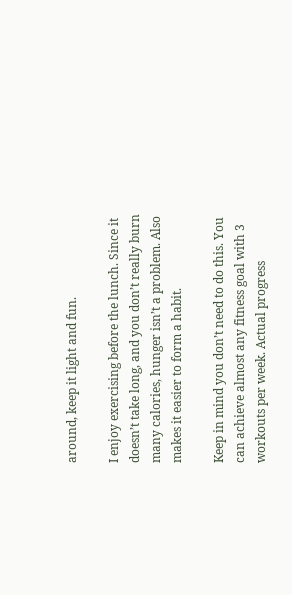around, keep it light and fun.

I enjoy exercising before the lunch. Since it doesn’t take long, and you don’t really burn many calories, hunger isn’t a problem. Also makes it easier to form a habit.

Keep in mind you don’t need to do this. You can achieve almost any fitness goal with 3 workouts per week. Actual progress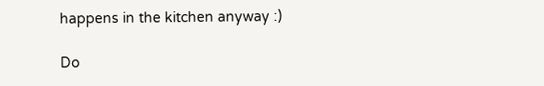happens in the kitchen anyway :)

Do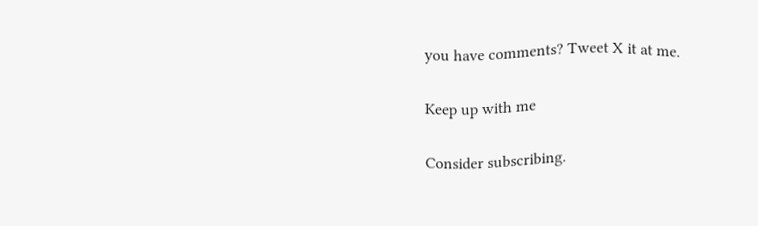you have comments? Tweet X it at me.

Keep up with me

Consider subscribing.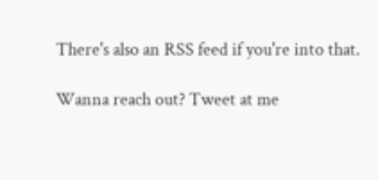There's also an RSS feed if you're into that.

Wanna reach out? Tweet at me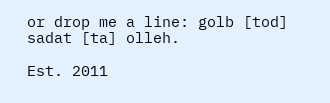or drop me a line: golb [tod] sadat [ta] olleh.

Est. 2011